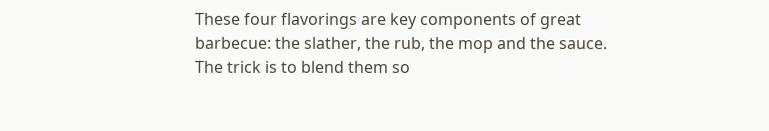These four flavorings are key components of great barbecue: the slather, the rub, the mop and the sauce. The trick is to blend them so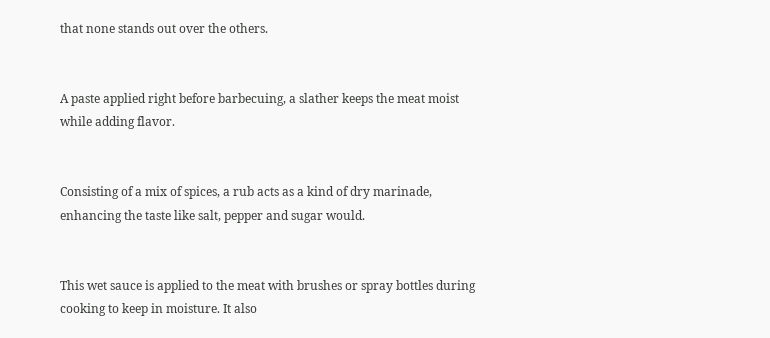that none stands out over the others.


A paste applied right before barbecuing, a slather keeps the meat moist while adding flavor.


Consisting of a mix of spices, a rub acts as a kind of dry marinade, enhancing the taste like salt, pepper and sugar would.


This wet sauce is applied to the meat with brushes or spray bottles during cooking to keep in moisture. It also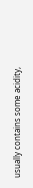usually contains some acidity,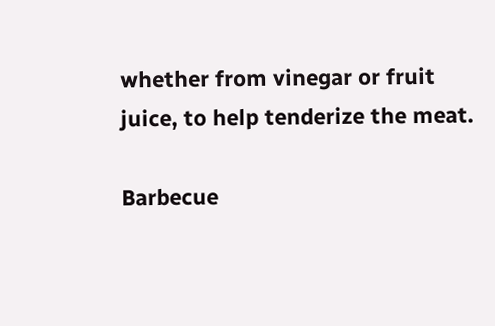whether from vinegar or fruit juice, to help tenderize the meat.

Barbecue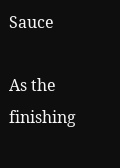Sauce

As the finishing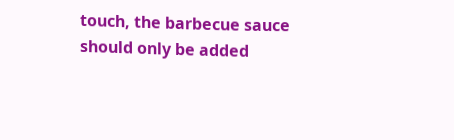touch, the barbecue sauce should only be added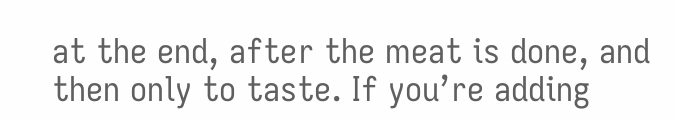at the end, after the meat is done, and then only to taste. If you’re adding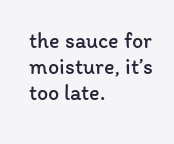the sauce for moisture, it’s too late.